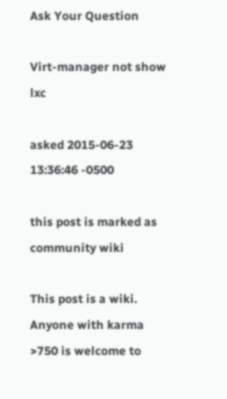Ask Your Question

Virt-manager not show lxc

asked 2015-06-23 13:36:46 -0500

this post is marked as community wiki

This post is a wiki. Anyone with karma >750 is welcome to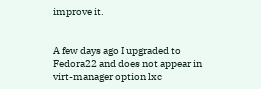improve it.


A few days ago I upgraded to Fedora22 and does not appear in virt-manager option lxc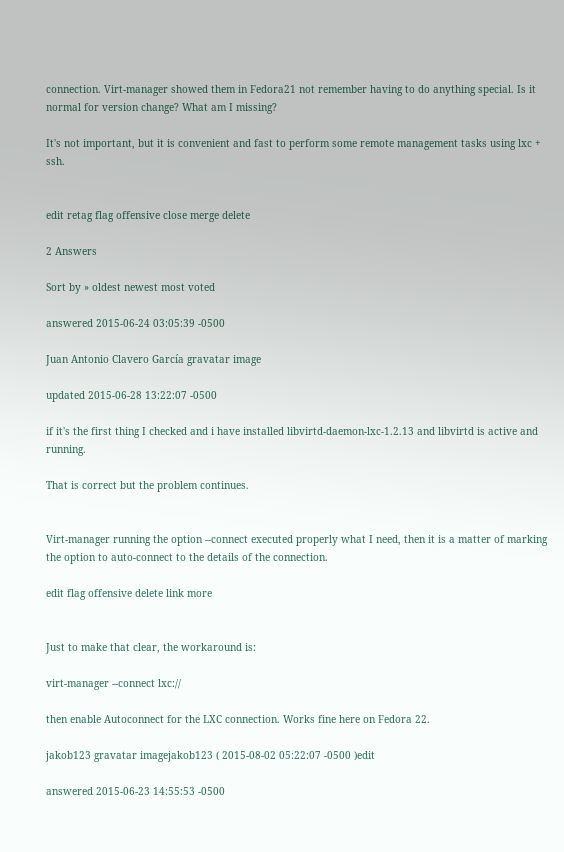connection. Virt-manager showed them in Fedora21 not remember having to do anything special. Is it normal for version change? What am I missing?

It's not important, but it is convenient and fast to perform some remote management tasks using lxc + ssh.


edit retag flag offensive close merge delete

2 Answers

Sort by » oldest newest most voted

answered 2015-06-24 03:05:39 -0500

Juan Antonio Clavero García gravatar image

updated 2015-06-28 13:22:07 -0500

if it's the first thing I checked and i have installed libvirtd-daemon-lxc-1.2.13 and libvirtd is active and running.

That is correct but the problem continues.


Virt-manager running the option --connect executed properly what I need, then it is a matter of marking the option to auto-connect to the details of the connection.

edit flag offensive delete link more


Just to make that clear, the workaround is:

virt-manager --connect lxc://

then enable Autoconnect for the LXC connection. Works fine here on Fedora 22.

jakob123 gravatar imagejakob123 ( 2015-08-02 05:22:07 -0500 )edit

answered 2015-06-23 14:55:53 -0500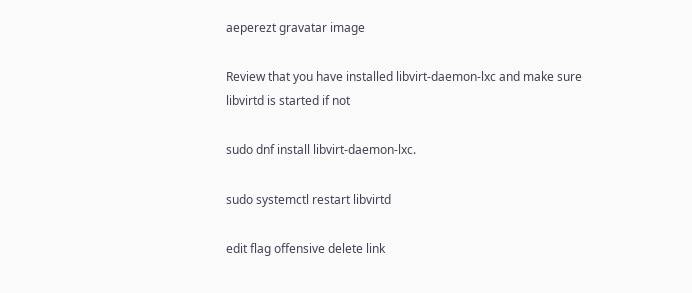aeperezt gravatar image

Review that you have installed libvirt-daemon-lxc and make sure libvirtd is started if not

sudo dnf install libvirt-daemon-lxc.

sudo systemctl restart libvirtd

edit flag offensive delete link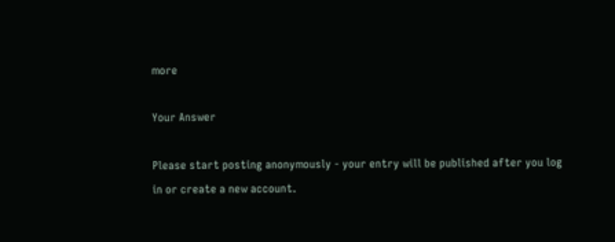more

Your Answer

Please start posting anonymously - your entry will be published after you log in or create a new account.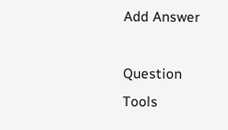Add Answer

Question Tools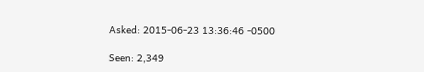Asked: 2015-06-23 13:36:46 -0500

Seen: 2,349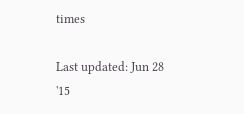times

Last updated: Jun 28 '15